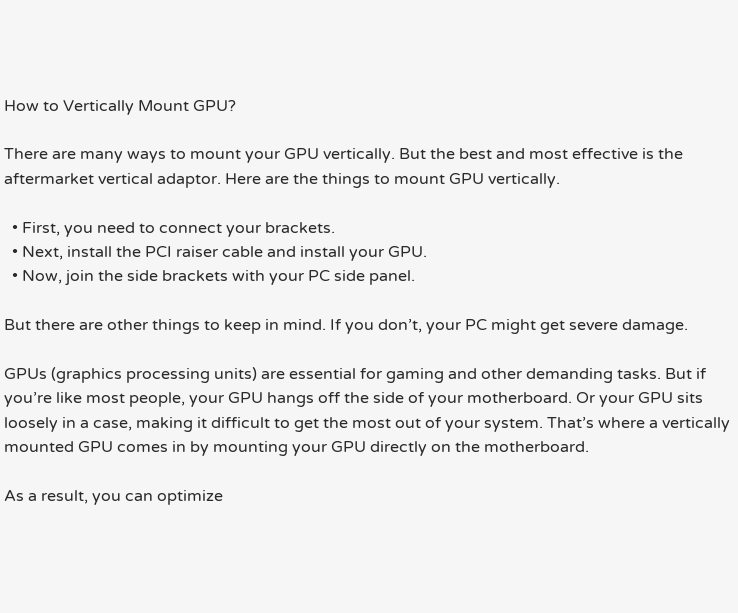How to Vertically Mount GPU?

There are many ways to mount your GPU vertically. But the best and most effective is the aftermarket vertical adaptor. Here are the things to mount GPU vertically.

  • First, you need to connect your brackets.
  • Next, install the PCI raiser cable and install your GPU.
  • Now, join the side brackets with your PC side panel.

But there are other things to keep in mind. If you don’t, your PC might get severe damage.

GPUs (graphics processing units) are essential for gaming and other demanding tasks. But if you’re like most people, your GPU hangs off the side of your motherboard. Or your GPU sits loosely in a case, making it difficult to get the most out of your system. That’s where a vertically mounted GPU comes in by mounting your GPU directly on the motherboard.

As a result, you can optimize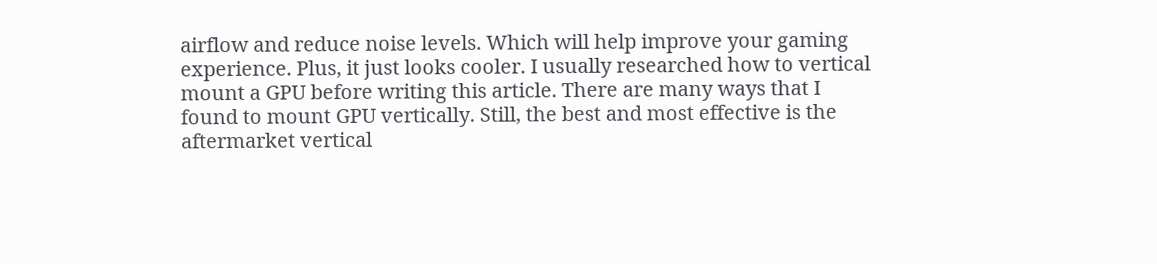airflow and reduce noise levels. Which will help improve your gaming experience. Plus, it just looks cooler. I usually researched how to vertical mount a GPU before writing this article. There are many ways that I found to mount GPU vertically. Still, the best and most effective is the aftermarket vertical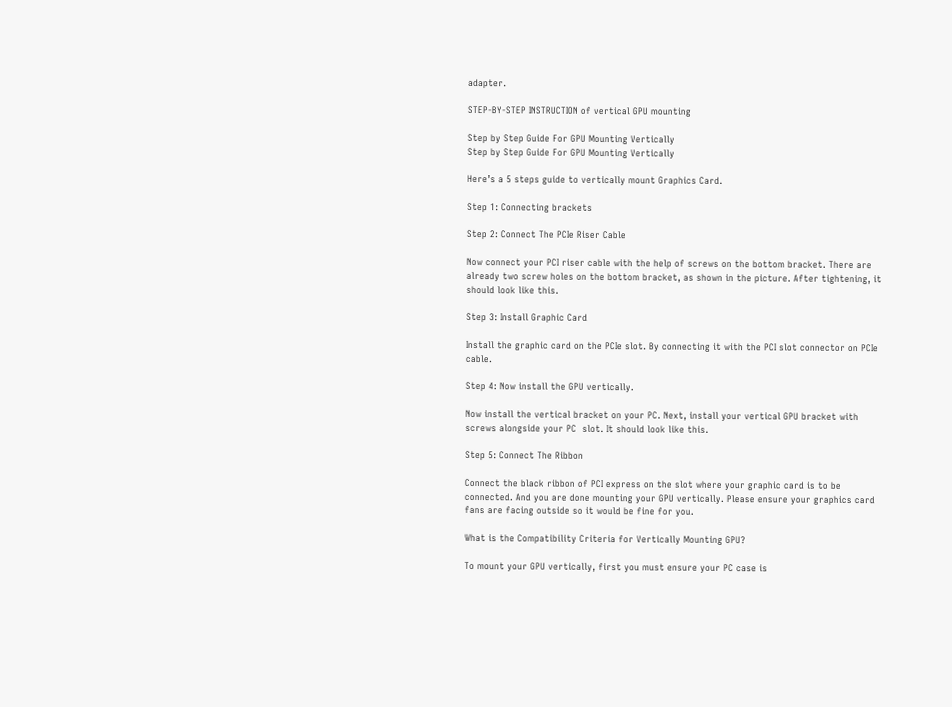adapter.

STEP-BY-STEP INSTRUCTION of vertical GPU mounting

Step by Step Guide For GPU Mounting Vertically
Step by Step Guide For GPU Mounting Vertically

Here’s a 5 steps guide to vertically mount Graphics Card.

Step 1: Connecting brackets

Step 2: Connect The PCIe Riser Cable

Now connect your PCI riser cable with the help of screws on the bottom bracket. There are already two screw holes on the bottom bracket, as shown in the picture. After tightening, it should look like this.

Step 3: Install Graphic Card

Install the graphic card on the PCIe slot. By connecting it with the PCI slot connector on PCIe cable.

Step 4: Now install the GPU vertically.

Now install the vertical bracket on your PC. Next, install your vertical GPU bracket with screws alongside your PC  slot. It should look like this.

Step 5: Connect The Ribbon

Connect the black ribbon of PCI express on the slot where your graphic card is to be connected. And you are done mounting your GPU vertically. Please ensure your graphics card fans are facing outside so it would be fine for you.

What is the Compatibility Criteria for Vertically Mounting GPU?

To mount your GPU vertically, first you must ensure your PC case is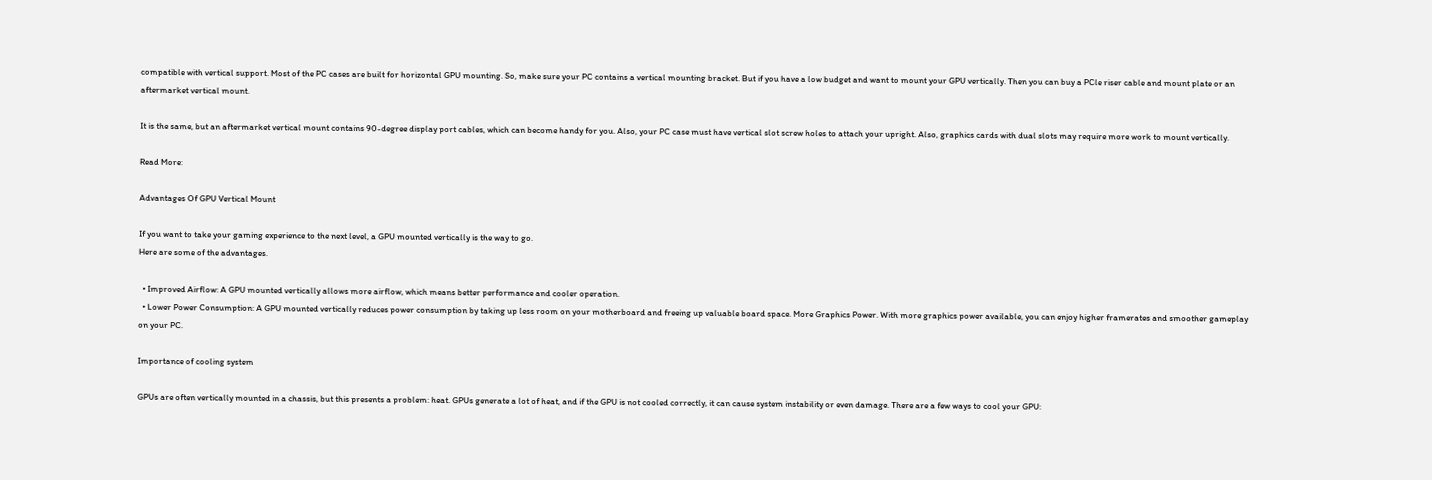compatible with vertical support. Most of the PC cases are built for horizontal GPU mounting. So, make sure your PC contains a vertical mounting bracket. But if you have a low budget and want to mount your GPU vertically. Then you can buy a PCle riser cable and mount plate or an aftermarket vertical mount.

It is the same, but an aftermarket vertical mount contains 90-degree display port cables, which can become handy for you. Also, your PC case must have vertical slot screw holes to attach your upright. Also, graphics cards with dual slots may require more work to mount vertically.

Read More:

Advantages Of GPU Vertical Mount

If you want to take your gaming experience to the next level, a GPU mounted vertically is the way to go.
Here are some of the advantages.

  • Improved Airflow: A GPU mounted vertically allows more airflow, which means better performance and cooler operation.
  • Lower Power Consumption: A GPU mounted vertically reduces power consumption by taking up less room on your motherboard and freeing up valuable board space. More Graphics Power. With more graphics power available, you can enjoy higher framerates and smoother gameplay on your PC.

Importance of cooling system

GPUs are often vertically mounted in a chassis, but this presents a problem: heat. GPUs generate a lot of heat, and if the GPU is not cooled correctly, it can cause system instability or even damage. There are a few ways to cool your GPU: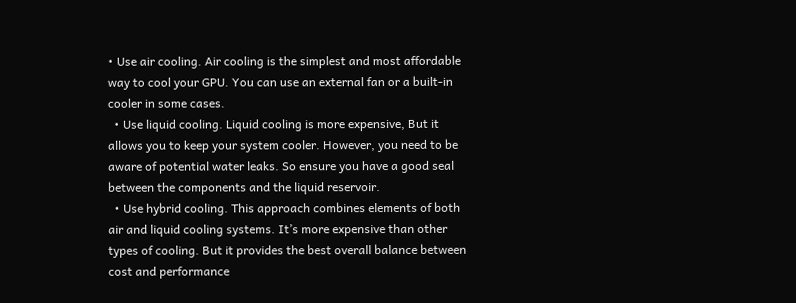• Use air cooling. Air cooling is the simplest and most affordable way to cool your GPU. You can use an external fan or a built-in cooler in some cases.
  • Use liquid cooling. Liquid cooling is more expensive, But it allows you to keep your system cooler. However, you need to be aware of potential water leaks. So ensure you have a good seal between the components and the liquid reservoir.
  • Use hybrid cooling. This approach combines elements of both air and liquid cooling systems. It’s more expensive than other types of cooling. But it provides the best overall balance between cost and performance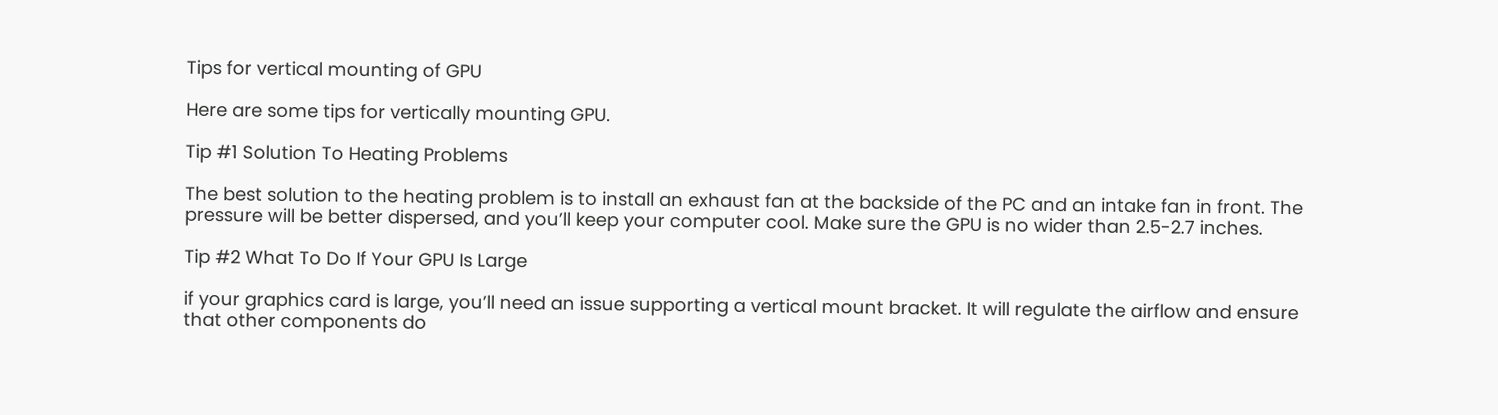Tips for vertical mounting of GPU

Here are some tips for vertically mounting GPU.

Tip #1 Solution To Heating Problems

The best solution to the heating problem is to install an exhaust fan at the backside of the PC and an intake fan in front. The pressure will be better dispersed, and you’ll keep your computer cool. Make sure the GPU is no wider than 2.5-2.7 inches.

Tip #2 What To Do If Your GPU Is Large

if your graphics card is large, you’ll need an issue supporting a vertical mount bracket. It will regulate the airflow and ensure that other components do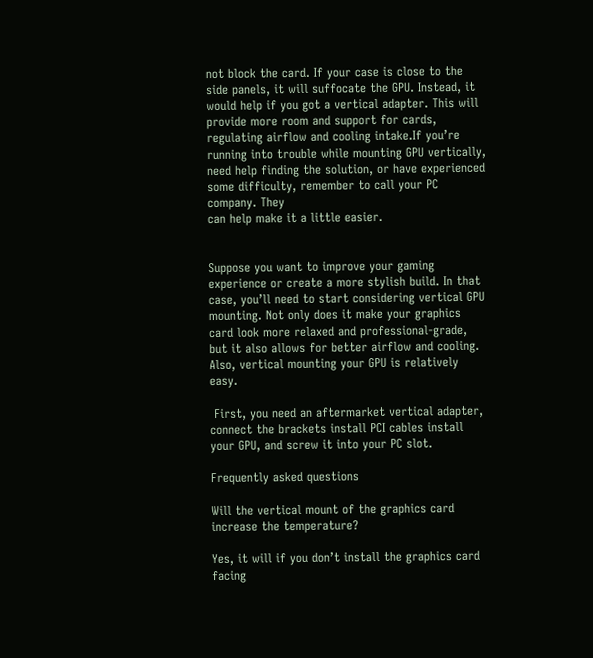not block the card. If your case is close to the side panels, it will suffocate the GPU. Instead, it would help if you got a vertical adapter. This will provide more room and support for cards, regulating airflow and cooling intake.If you’re running into trouble while mounting GPU vertically, need help finding the solution, or have experienced some difficulty, remember to call your PC company. They
can help make it a little easier.


Suppose you want to improve your gaming experience or create a more stylish build. In that case, you’ll need to start considering vertical GPU mounting. Not only does it make your graphics card look more relaxed and professional-grade, but it also allows for better airflow and cooling. Also, vertical mounting your GPU is relatively easy.

 First, you need an aftermarket vertical adapter, connect the brackets install PCI cables install your GPU, and screw it into your PC slot.

Frequently asked questions

Will the vertical mount of the graphics card increase the temperature?

Yes, it will if you don’t install the graphics card facing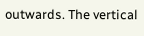outwards. The vertical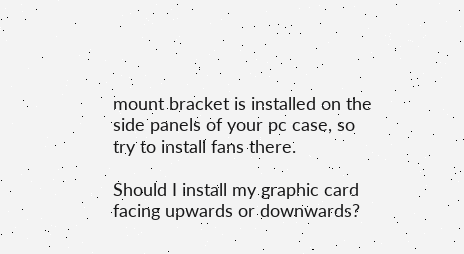mount bracket is installed on the side panels of your pc case, so try to install fans there.

Should I install my graphic card facing upwards or downwards?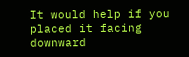It would help if you placed it facing downward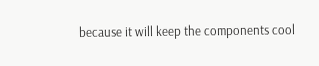because it will keep the components cool